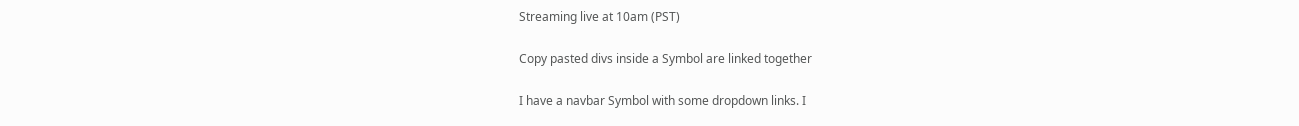Streaming live at 10am (PST)

Copy pasted divs inside a Symbol are linked together

I have a navbar Symbol with some dropdown links. I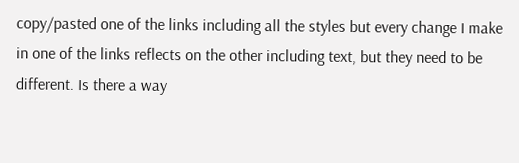copy/pasted one of the links including all the styles but every change I make in one of the links reflects on the other including text, but they need to be different. Is there a way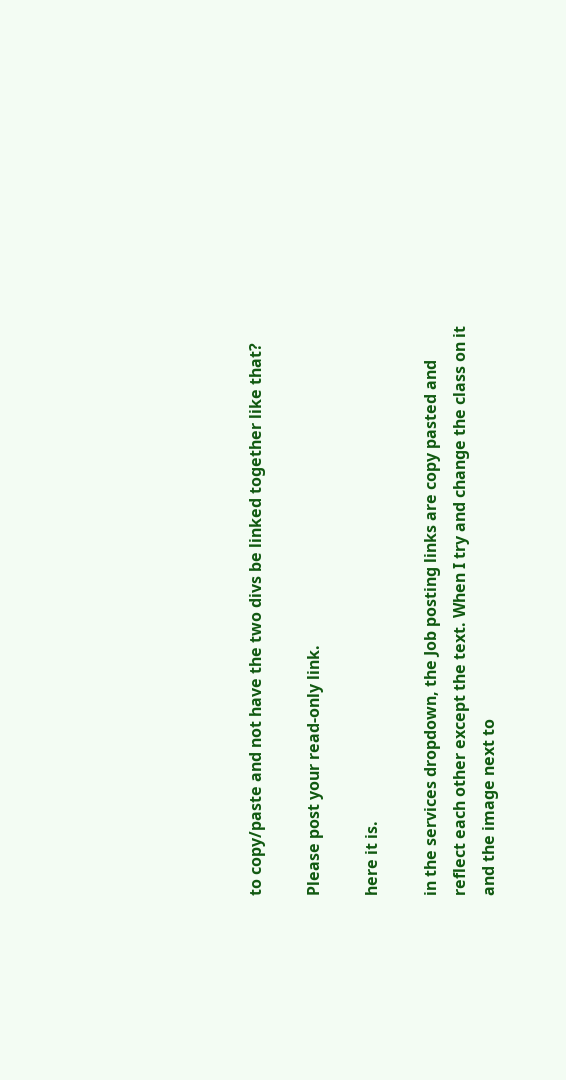to copy/paste and not have the two divs be linked together like that?

Please post your read-only link.

here it is.

in the services dropdown, the Job posting links are copy pasted and reflect each other except the text. When I try and change the class on it and the image next to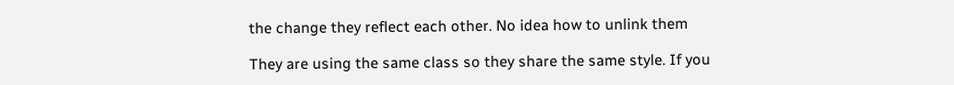the change they reflect each other. No idea how to unlink them

They are using the same class so they share the same style. If you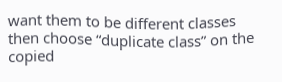want them to be different classes then choose “duplicate class” on the copied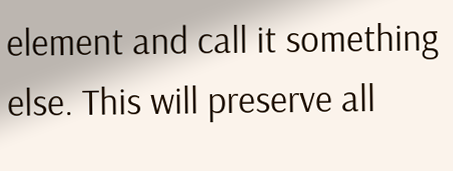element and call it something else. This will preserve all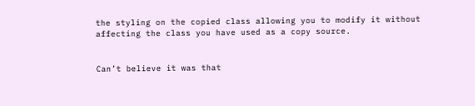the styling on the copied class allowing you to modify it without affecting the class you have used as a copy source.


Can’t believe it was that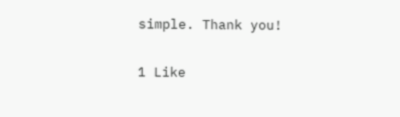simple. Thank you!

1 Like